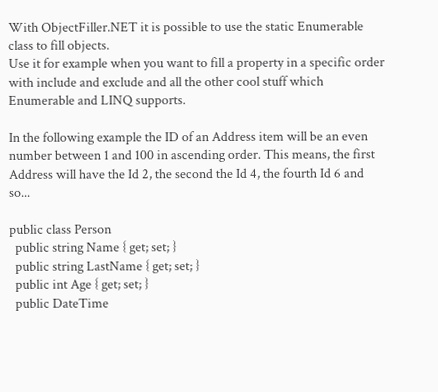With ObjectFiller.NET it is possible to use the static Enumerable class to fill objects.
Use it for example when you want to fill a property in a specific order with include and exclude and all the other cool stuff which Enumerable and LINQ supports.

In the following example the ID of an Address item will be an even number between 1 and 100 in ascending order. This means, the first Address will have the Id 2, the second the Id 4, the fourth Id 6 and so...

public class Person
  public string Name { get; set; }
  public string LastName { get; set; }
  public int Age { get; set; }
  public DateTime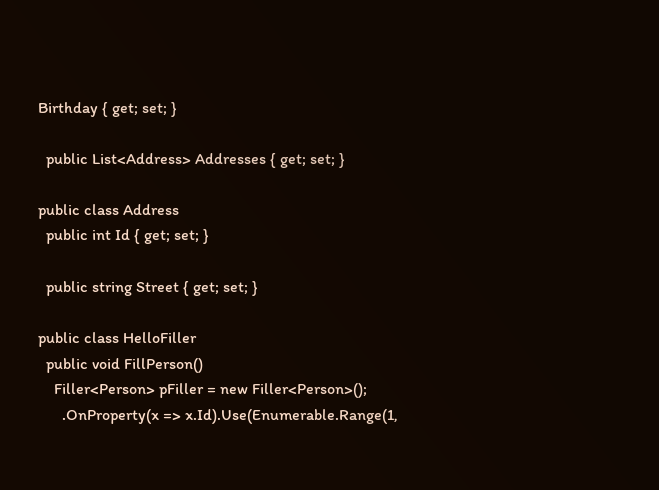Birthday { get; set; }

  public List<Address> Addresses { get; set; }

public class Address
  public int Id { get; set; }

  public string Street { get; set; }

public class HelloFiller
  public void FillPerson()
    Filler<Person> pFiller = new Filler<Person>();
      .OnProperty(x => x.Id).Use(Enumerable.Range(1,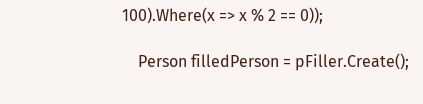100).Where(x => x % 2 == 0));

    Person filledPerson = pFiller.Create();